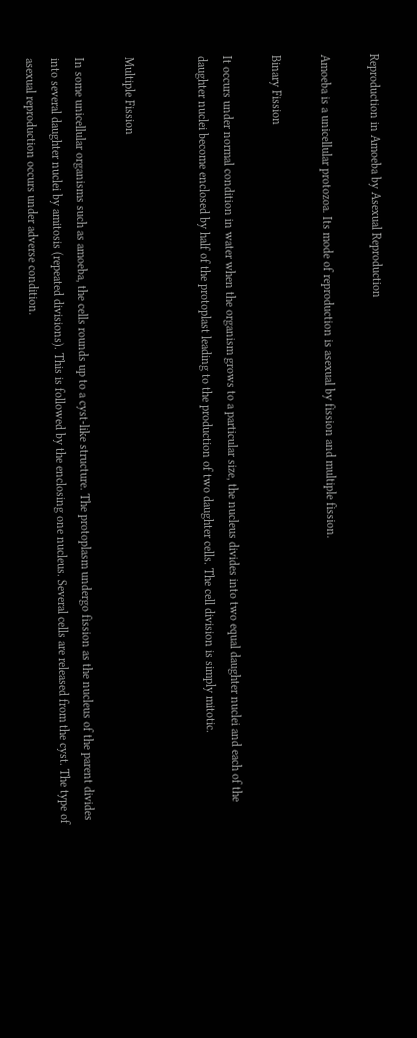Reproduction in Amoeba by Asexual Reproduction

Amoeba is a unicellular protozoa. Its mode of reproduction is asexual by fission and multiple fission.

Binary Fission

It occurs under normal condition in water when the organism grows to a particular size, the nucleus divides into two equal daughter nuclei and each of the daughter nuclei become enclosed by half of the protoplast leading to the production of two daughter cells. The cell division is simply mitotic.


Multiple Fission

In some unicellular organisms such as amoeba, the cells rounds up to a cyst-like structure. The protoplasm undergo fission as the nucleus of the parent divides into several daughter nuclei by amitosis (repeated divisions). This is followed by the enclosing one nucleus. Several cells are released from the cyst. The type of asexual reproduction occurs under adverse condition.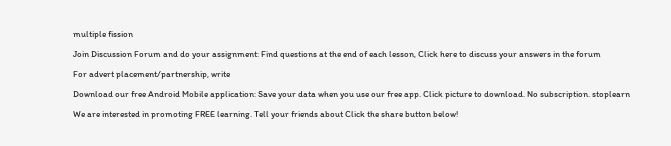multiple fission

Join Discussion Forum and do your assignment: Find questions at the end of each lesson, Click here to discuss your answers in the forum

For advert placement/partnership, write

Download our free Android Mobile application: Save your data when you use our free app. Click picture to download. No subscription. stoplearn

We are interested in promoting FREE learning. Tell your friends about Click the share button below!